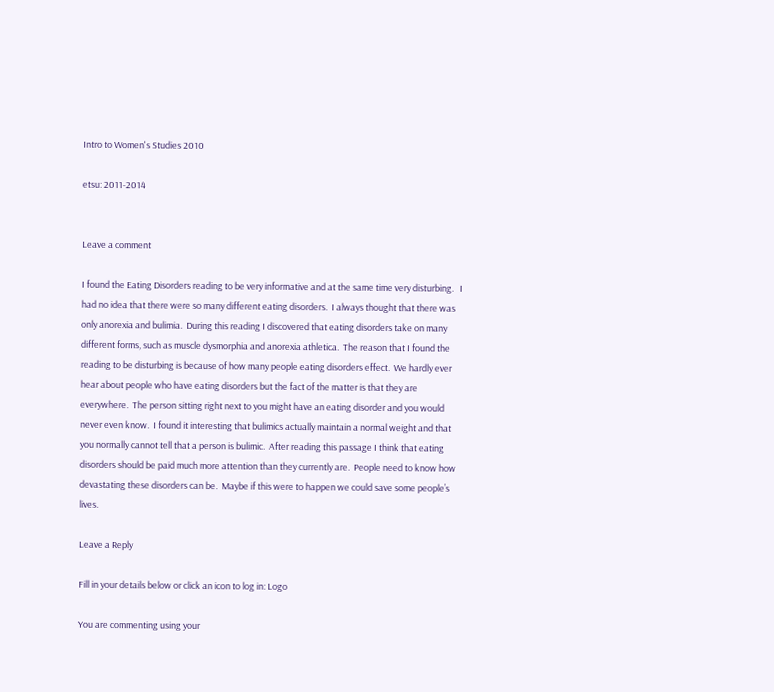Intro to Women's Studies 2010

etsu: 2011-2014


Leave a comment

I found the Eating Disorders reading to be very informative and at the same time very disturbing.   I had no idea that there were so many different eating disorders.  I always thought that there was only anorexia and bulimia.  During this reading I discovered that eating disorders take on many different forms, such as muscle dysmorphia and anorexia athletica.  The reason that I found the reading to be disturbing is because of how many people eating disorders effect.  We hardly ever hear about people who have eating disorders but the fact of the matter is that they are everywhere.  The person sitting right next to you might have an eating disorder and you would never even know.  I found it interesting that bulimics actually maintain a normal weight and that you normally cannot tell that a person is bulimic.  After reading this passage I think that eating disorders should be paid much more attention than they currently are.  People need to know how devastating these disorders can be.  Maybe if this were to happen we could save some people’s lives.

Leave a Reply

Fill in your details below or click an icon to log in: Logo

You are commenting using your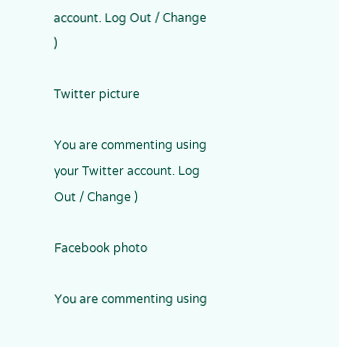account. Log Out / Change )

Twitter picture

You are commenting using your Twitter account. Log Out / Change )

Facebook photo

You are commenting using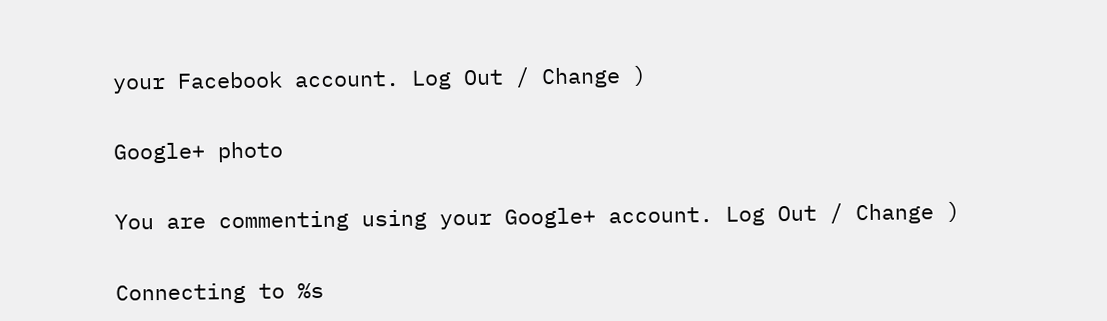your Facebook account. Log Out / Change )

Google+ photo

You are commenting using your Google+ account. Log Out / Change )

Connecting to %s